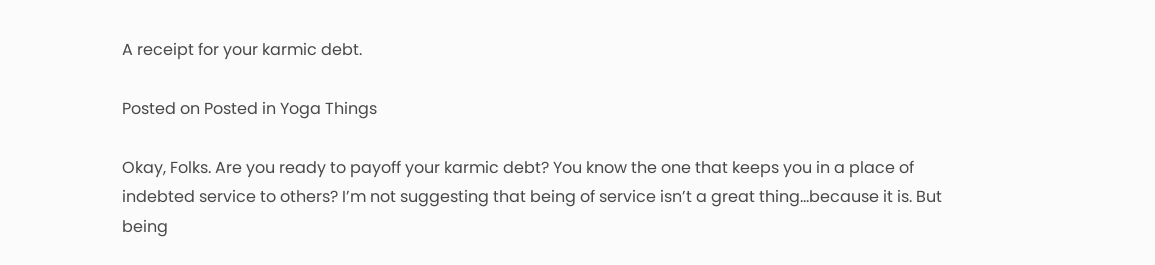A receipt for your karmic debt.

Posted on Posted in Yoga Things

Okay, Folks. Are you ready to payoff your karmic debt? You know the one that keeps you in a place of indebted service to others? I’m not suggesting that being of service isn’t a great thing…because it is. But being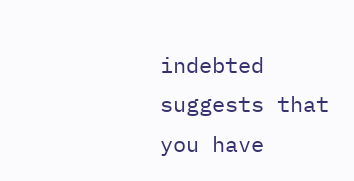indebted suggests that you have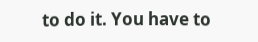to do it. You have to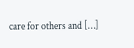care for others and […]